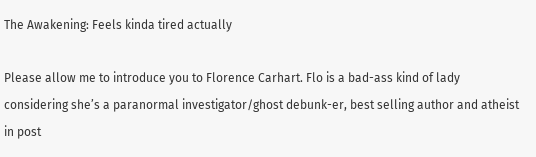The Awakening: Feels kinda tired actually

Please allow me to introduce you to Florence Carhart. Flo is a bad-ass kind of lady considering she’s a paranormal investigator/ghost debunk-er, best selling author and atheist in post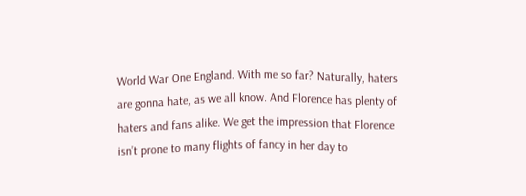World War One England. With me so far? Naturally, haters are gonna hate, as we all know. And Florence has plenty of haters and fans alike. We get the impression that Florence isn’t prone to many flights of fancy in her day to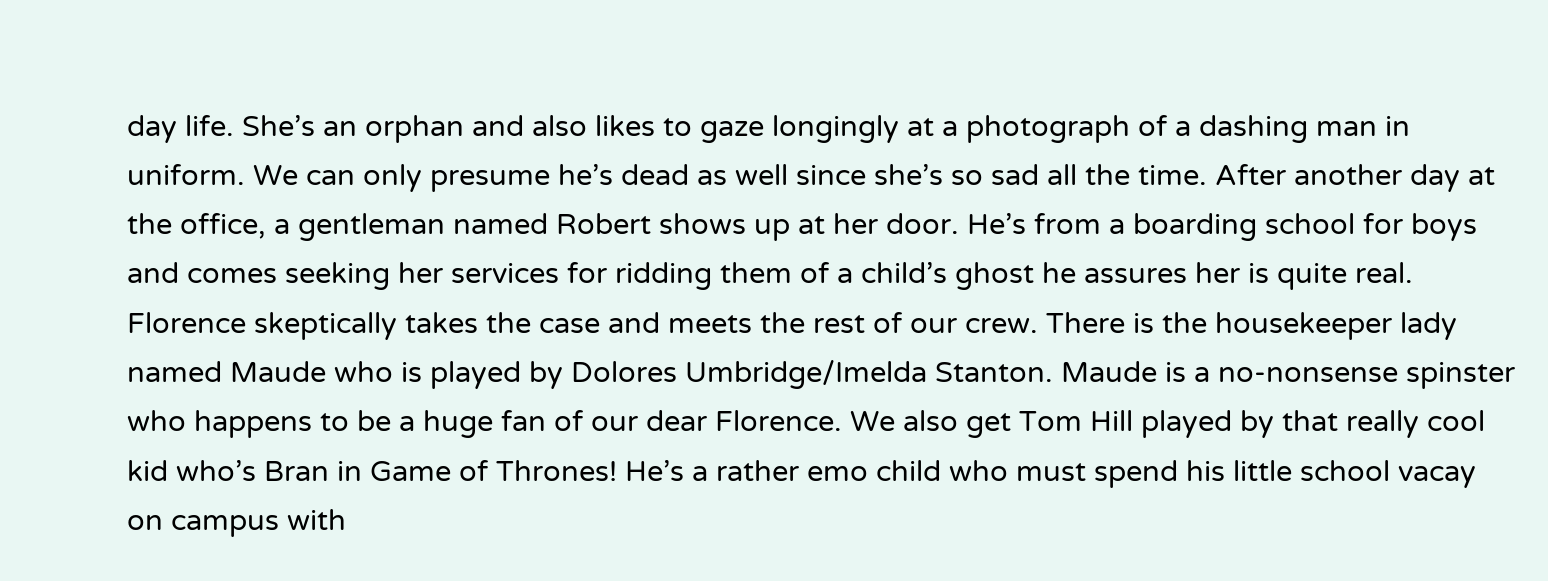day life. She’s an orphan and also likes to gaze longingly at a photograph of a dashing man in uniform. We can only presume he’s dead as well since she’s so sad all the time. After another day at the office, a gentleman named Robert shows up at her door. He’s from a boarding school for boys and comes seeking her services for ridding them of a child’s ghost he assures her is quite real. Florence skeptically takes the case and meets the rest of our crew. There is the housekeeper lady named Maude who is played by Dolores Umbridge/Imelda Stanton. Maude is a no-nonsense spinster who happens to be a huge fan of our dear Florence. We also get Tom Hill played by that really cool kid who’s Bran in Game of Thrones! He’s a rather emo child who must spend his little school vacay on campus with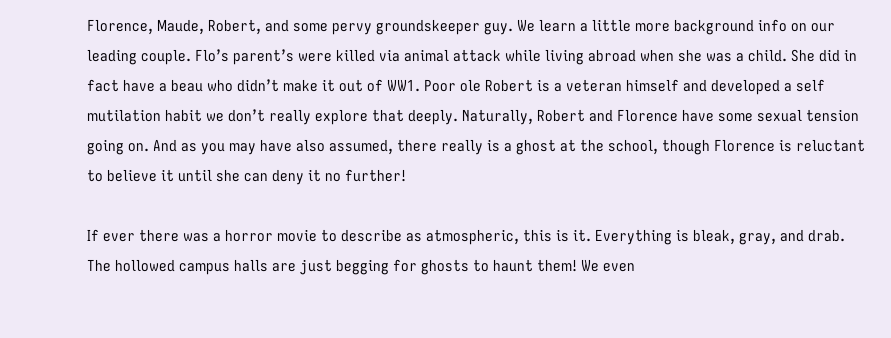Florence, Maude, Robert, and some pervy groundskeeper guy. We learn a little more background info on our leading couple. Flo’s parent’s were killed via animal attack while living abroad when she was a child. She did in fact have a beau who didn’t make it out of WW1. Poor ole Robert is a veteran himself and developed a self mutilation habit we don’t really explore that deeply. Naturally, Robert and Florence have some sexual tension going on. And as you may have also assumed, there really is a ghost at the school, though Florence is reluctant to believe it until she can deny it no further!

If ever there was a horror movie to describe as atmospheric, this is it. Everything is bleak, gray, and drab. The hollowed campus halls are just begging for ghosts to haunt them! We even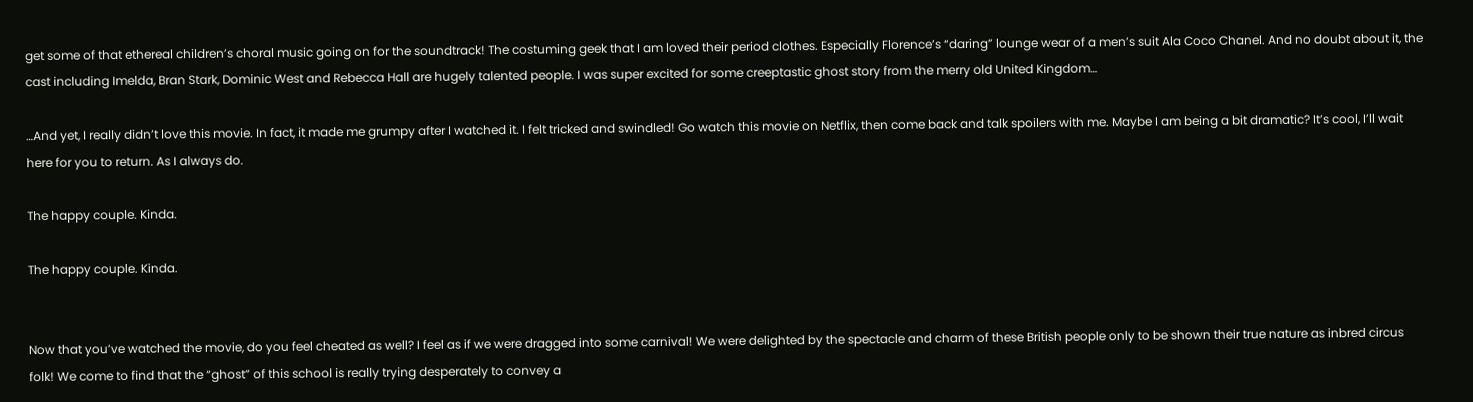get some of that ethereal children’s choral music going on for the soundtrack! The costuming geek that I am loved their period clothes. Especially Florence’s “daring” lounge wear of a men’s suit Ala Coco Chanel. And no doubt about it, the cast including Imelda, Bran Stark, Dominic West and Rebecca Hall are hugely talented people. I was super excited for some creeptastic ghost story from the merry old United Kingdom…

…And yet, I really didn’t love this movie. In fact, it made me grumpy after I watched it. I felt tricked and swindled! Go watch this movie on Netflix, then come back and talk spoilers with me. Maybe I am being a bit dramatic? It’s cool, I’ll wait here for you to return. As I always do.

The happy couple. Kinda.

The happy couple. Kinda.


Now that you’ve watched the movie, do you feel cheated as well? I feel as if we were dragged into some carnival! We were delighted by the spectacle and charm of these British people only to be shown their true nature as inbred circus folk! We come to find that the “ghost” of this school is really trying desperately to convey a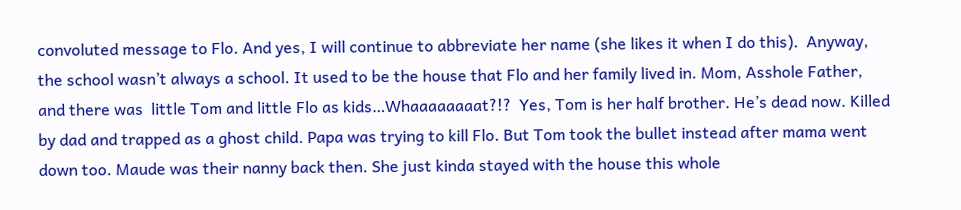convoluted message to Flo. And yes, I will continue to abbreviate her name (she likes it when I do this).  Anyway, the school wasn’t always a school. It used to be the house that Flo and her family lived in. Mom, Asshole Father, and there was  little Tom and little Flo as kids…Whaaaaaaaat?!?  Yes, Tom is her half brother. He’s dead now. Killed by dad and trapped as a ghost child. Papa was trying to kill Flo. But Tom took the bullet instead after mama went down too. Maude was their nanny back then. She just kinda stayed with the house this whole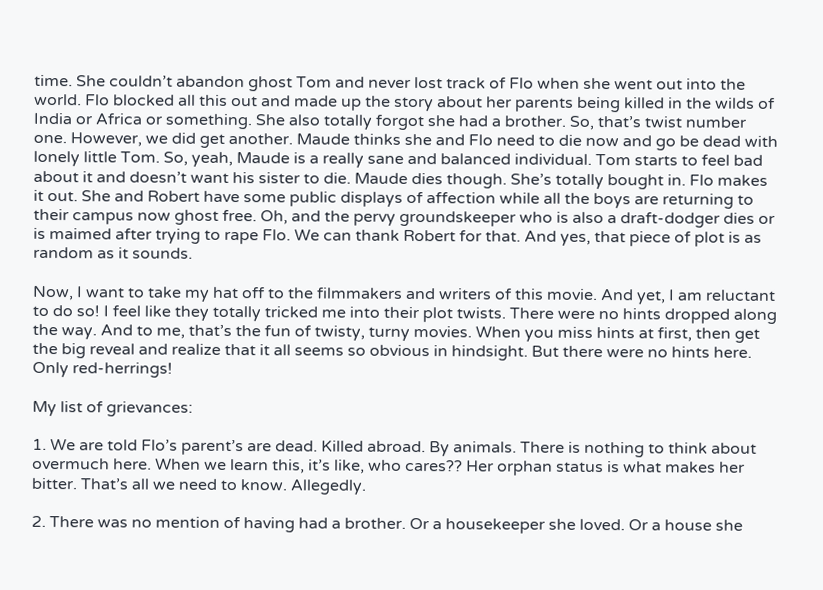time. She couldn’t abandon ghost Tom and never lost track of Flo when she went out into the world. Flo blocked all this out and made up the story about her parents being killed in the wilds of India or Africa or something. She also totally forgot she had a brother. So, that’s twist number one. However, we did get another. Maude thinks she and Flo need to die now and go be dead with lonely little Tom. So, yeah, Maude is a really sane and balanced individual. Tom starts to feel bad about it and doesn’t want his sister to die. Maude dies though. She’s totally bought in. Flo makes it out. She and Robert have some public displays of affection while all the boys are returning to their campus now ghost free. Oh, and the pervy groundskeeper who is also a draft-dodger dies or is maimed after trying to rape Flo. We can thank Robert for that. And yes, that piece of plot is as random as it sounds.

Now, I want to take my hat off to the filmmakers and writers of this movie. And yet, I am reluctant to do so! I feel like they totally tricked me into their plot twists. There were no hints dropped along the way. And to me, that’s the fun of twisty, turny movies. When you miss hints at first, then get the big reveal and realize that it all seems so obvious in hindsight. But there were no hints here. Only red-herrings!

My list of grievances:

1. We are told Flo’s parent’s are dead. Killed abroad. By animals. There is nothing to think about overmuch here. When we learn this, it’s like, who cares?? Her orphan status is what makes her bitter. That’s all we need to know. Allegedly.

2. There was no mention of having had a brother. Or a housekeeper she loved. Or a house she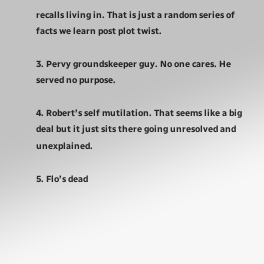recalls living in. That is just a random series of facts we learn post plot twist.

3. Pervy groundskeeper guy. No one cares. He served no purpose.

4. Robert’s self mutilation. That seems like a big deal but it just sits there going unresolved and unexplained.

5. Flo’s dead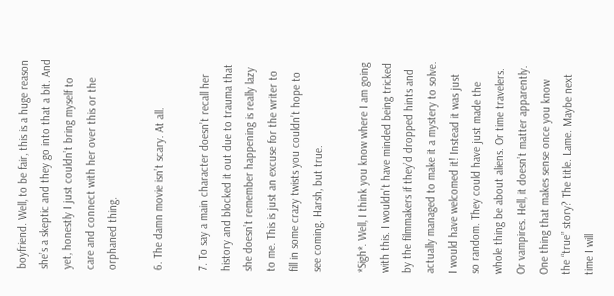boyfriend. Well, to be fair, this is a huge reason she’s a skeptic and they go into that a bit. And yet, honestly I just couldn’t bring myself to care and connect with her over this or the orphaned thing.

6. The damn movie isn’t scary. At all.

7. To say a main character doesn’t recall her history and blocked it out due to trauma that she doesn’t remember happening is really lazy to me. This is just an excuse for the writer to fill in some crazy twists you couldn’t hope to see coming. Harsh, but true.

*Sigh*. Well, I think you know where I am going with this. I wouldn’t have minded being tricked by the filmmakers if they’d dropped hints and actually managed to make it a mystery to solve. I would have welcomed it! Instead it was just so random. They could have just made the whole thing be about aliens. Or time travelers. Or vampires. Hell, it doesn’t matter apparently. One thing that makes sense once you know the “true” story? The title. Lame. Maybe next time I will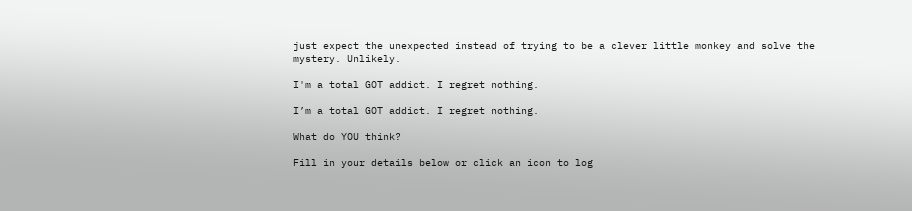just expect the unexpected instead of trying to be a clever little monkey and solve the mystery. Unlikely.

I'm a total GOT addict. I regret nothing.

I’m a total GOT addict. I regret nothing.

What do YOU think?

Fill in your details below or click an icon to log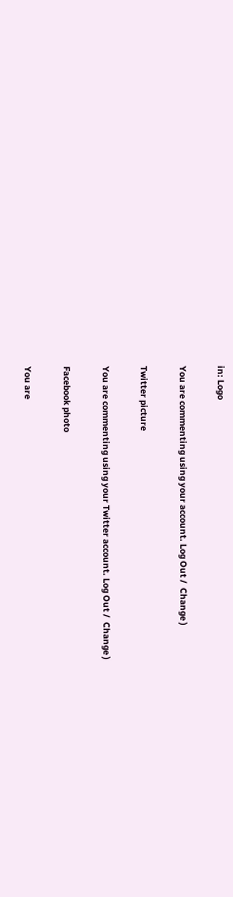in: Logo

You are commenting using your account. Log Out /  Change )

Twitter picture

You are commenting using your Twitter account. Log Out /  Change )

Facebook photo

You are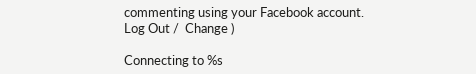commenting using your Facebook account. Log Out /  Change )

Connecting to %s